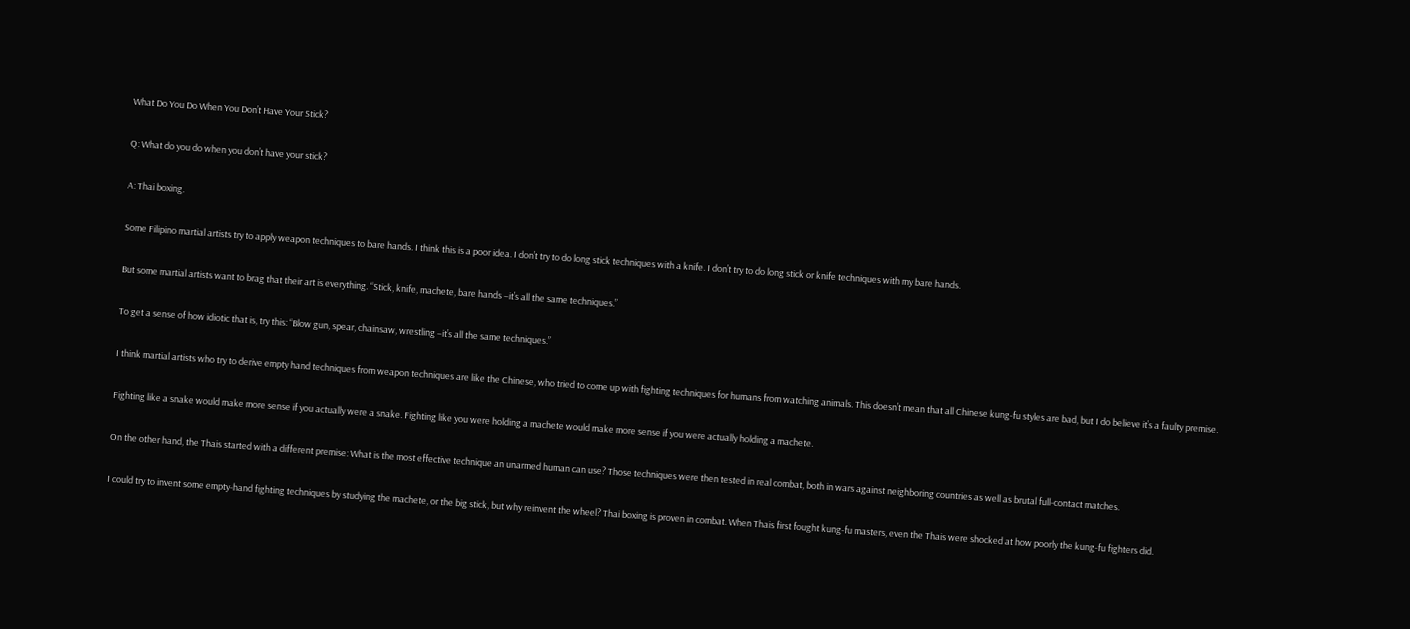What Do You Do When You Don’t Have Your Stick?

Q: What do you do when you don’t have your stick?

A: Thai boxing.

Some Filipino martial artists try to apply weapon techniques to bare hands. I think this is a poor idea. I don’t try to do long stick techniques with a knife. I don’t try to do long stick or knife techniques with my bare hands.

But some martial artists want to brag that their art is everything. “Stick, knife, machete, bare hands –it’s all the same techniques.”

To get a sense of how idiotic that is, try this: “Blow gun, spear, chainsaw, wrestling –it’s all the same techniques.”

I think martial artists who try to derive empty hand techniques from weapon techniques are like the Chinese, who tried to come up with fighting techniques for humans from watching animals. This doesn’t mean that all Chinese kung-fu styles are bad, but I do believe it’s a faulty premise.

Fighting like a snake would make more sense if you actually were a snake. Fighting like you were holding a machete would make more sense if you were actually holding a machete.

On the other hand, the Thais started with a different premise: What is the most effective technique an unarmed human can use? Those techniques were then tested in real combat, both in wars against neighboring countries as well as brutal full-contact matches.

I could try to invent some empty-hand fighting techniques by studying the machete, or the big stick, but why reinvent the wheel? Thai boxing is proven in combat. When Thais first fought kung-fu masters, even the Thais were shocked at how poorly the kung-fu fighters did.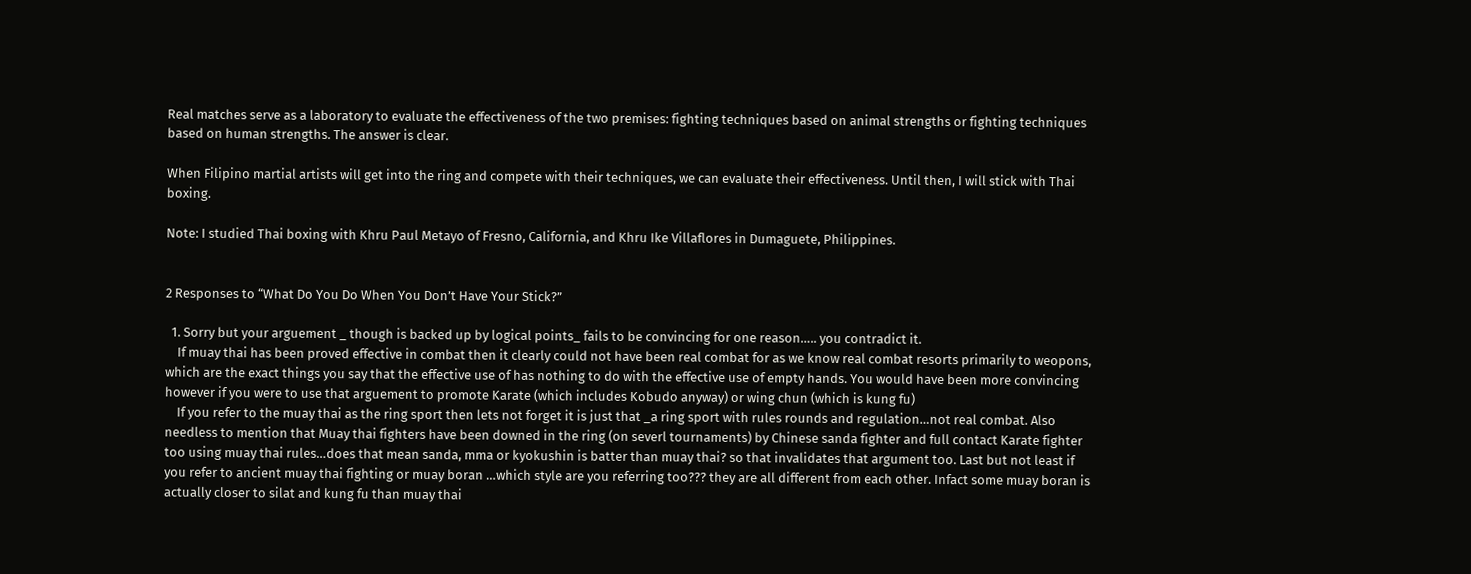Real matches serve as a laboratory to evaluate the effectiveness of the two premises: fighting techniques based on animal strengths or fighting techniques based on human strengths. The answer is clear.

When Filipino martial artists will get into the ring and compete with their techniques, we can evaluate their effectiveness. Until then, I will stick with Thai boxing.

Note: I studied Thai boxing with Khru Paul Metayo of Fresno, California, and Khru Ike Villaflores in Dumaguete, Philippines.


2 Responses to “What Do You Do When You Don’t Have Your Stick?”

  1. Sorry but your arguement _ though is backed up by logical points_ fails to be convincing for one reason….. you contradict it.
    If muay thai has been proved effective in combat then it clearly could not have been real combat for as we know real combat resorts primarily to weopons, which are the exact things you say that the effective use of has nothing to do with the effective use of empty hands. You would have been more convincing however if you were to use that arguement to promote Karate (which includes Kobudo anyway) or wing chun (which is kung fu)
    If you refer to the muay thai as the ring sport then lets not forget it is just that _a ring sport with rules rounds and regulation…not real combat. Also needless to mention that Muay thai fighters have been downed in the ring (on severl tournaments) by Chinese sanda fighter and full contact Karate fighter too using muay thai rules…does that mean sanda, mma or kyokushin is batter than muay thai? so that invalidates that argument too. Last but not least if you refer to ancient muay thai fighting or muay boran …which style are you referring too??? they are all different from each other. Infact some muay boran is actually closer to silat and kung fu than muay thai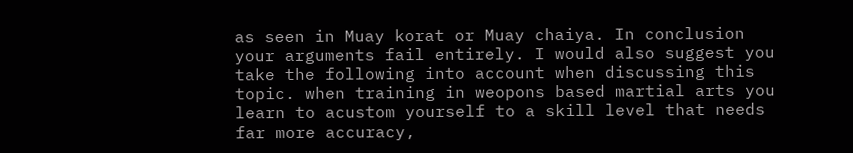as seen in Muay korat or Muay chaiya. In conclusion your arguments fail entirely. I would also suggest you take the following into account when discussing this topic. when training in weopons based martial arts you learn to acustom yourself to a skill level that needs far more accuracy,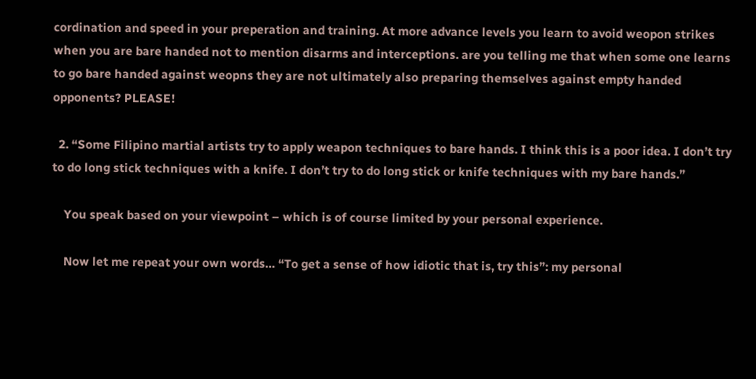cordination and speed in your preperation and training. At more advance levels you learn to avoid weopon strikes when you are bare handed not to mention disarms and interceptions. are you telling me that when some one learns to go bare handed against weopns they are not ultimately also preparing themselves against empty handed opponents? PLEASE!

  2. “Some Filipino martial artists try to apply weapon techniques to bare hands. I think this is a poor idea. I don’t try to do long stick techniques with a knife. I don’t try to do long stick or knife techniques with my bare hands.”

    You speak based on your viewpoint – which is of course limited by your personal experience.

    Now let me repeat your own words… “To get a sense of how idiotic that is, try this”: my personal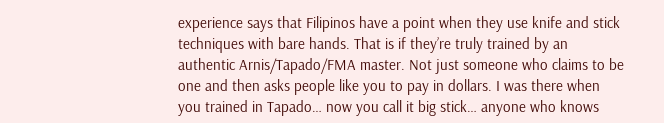experience says that Filipinos have a point when they use knife and stick techniques with bare hands. That is if they’re truly trained by an authentic Arnis/Tapado/FMA master. Not just someone who claims to be one and then asks people like you to pay in dollars. I was there when you trained in Tapado… now you call it big stick… anyone who knows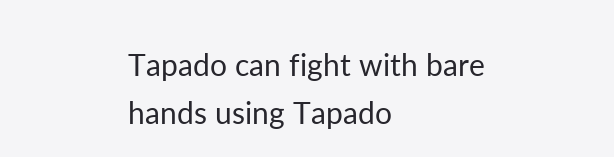Tapado can fight with bare hands using Tapado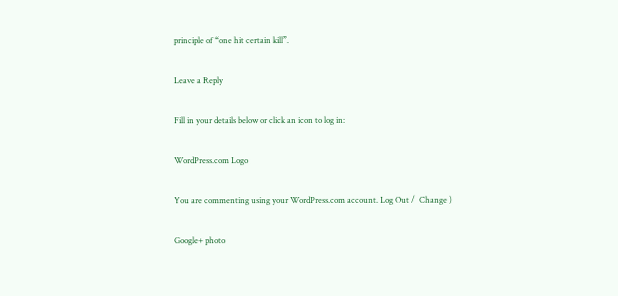principle of “one hit certain kill”.

Leave a Reply

Fill in your details below or click an icon to log in:

WordPress.com Logo

You are commenting using your WordPress.com account. Log Out /  Change )

Google+ photo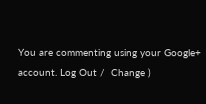You are commenting using your Google+ account. Log Out /  Change )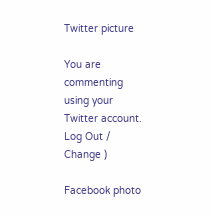Twitter picture

You are commenting using your Twitter account. Log Out /  Change )

Facebook photo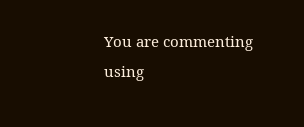You are commenting using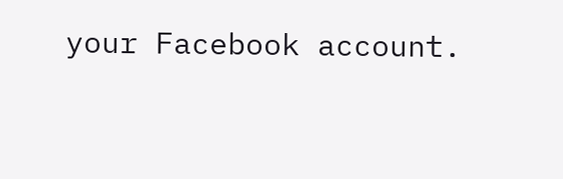your Facebook account.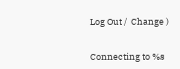Log Out /  Change )


Connecting to %s